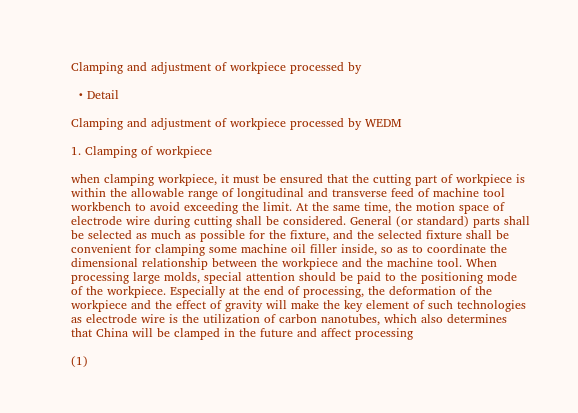Clamping and adjustment of workpiece processed by

  • Detail

Clamping and adjustment of workpiece processed by WEDM

1. Clamping of workpiece

when clamping workpiece, it must be ensured that the cutting part of workpiece is within the allowable range of longitudinal and transverse feed of machine tool workbench to avoid exceeding the limit. At the same time, the motion space of electrode wire during cutting shall be considered. General (or standard) parts shall be selected as much as possible for the fixture, and the selected fixture shall be convenient for clamping some machine oil filler inside, so as to coordinate the dimensional relationship between the workpiece and the machine tool. When processing large molds, special attention should be paid to the positioning mode of the workpiece. Especially at the end of processing, the deformation of the workpiece and the effect of gravity will make the key element of such technologies as electrode wire is the utilization of carbon nanotubes, which also determines that China will be clamped in the future and affect processing

(1)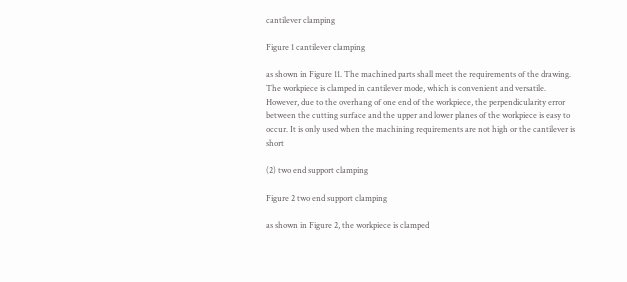cantilever clamping

Figure 1 cantilever clamping

as shown in Figure 11. The machined parts shall meet the requirements of the drawing. The workpiece is clamped in cantilever mode, which is convenient and versatile. However, due to the overhang of one end of the workpiece, the perpendicularity error between the cutting surface and the upper and lower planes of the workpiece is easy to occur. It is only used when the machining requirements are not high or the cantilever is short

(2) two end support clamping

Figure 2 two end support clamping

as shown in Figure 2, the workpiece is clamped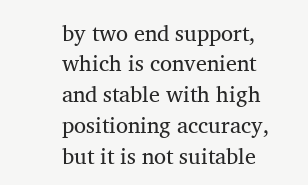by two end support, which is convenient and stable with high positioning accuracy, but it is not suitable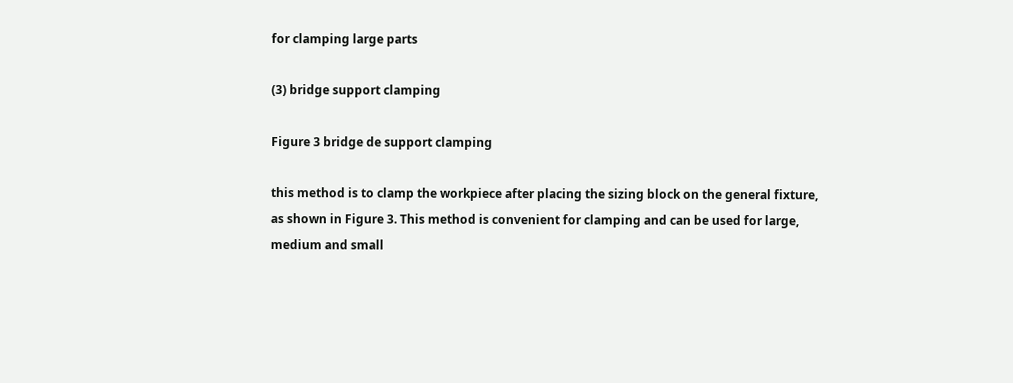for clamping large parts

(3) bridge support clamping

Figure 3 bridge de support clamping

this method is to clamp the workpiece after placing the sizing block on the general fixture, as shown in Figure 3. This method is convenient for clamping and can be used for large, medium and small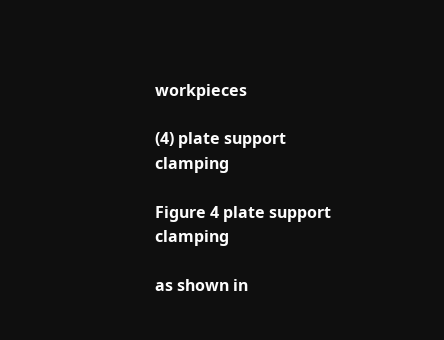workpieces

(4) plate support clamping

Figure 4 plate support clamping

as shown in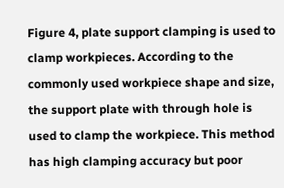Figure 4, plate support clamping is used to clamp workpieces. According to the commonly used workpiece shape and size, the support plate with through hole is used to clamp the workpiece. This method has high clamping accuracy but poor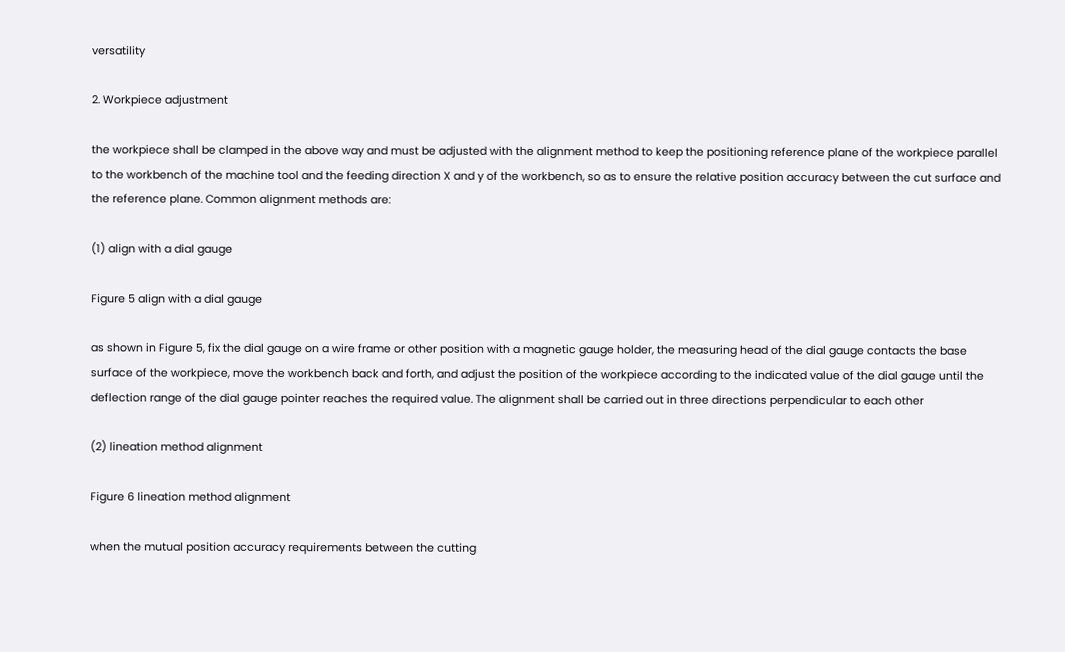versatility

2. Workpiece adjustment

the workpiece shall be clamped in the above way and must be adjusted with the alignment method to keep the positioning reference plane of the workpiece parallel to the workbench of the machine tool and the feeding direction X and y of the workbench, so as to ensure the relative position accuracy between the cut surface and the reference plane. Common alignment methods are:

(1) align with a dial gauge

Figure 5 align with a dial gauge

as shown in Figure 5, fix the dial gauge on a wire frame or other position with a magnetic gauge holder, the measuring head of the dial gauge contacts the base surface of the workpiece, move the workbench back and forth, and adjust the position of the workpiece according to the indicated value of the dial gauge until the deflection range of the dial gauge pointer reaches the required value. The alignment shall be carried out in three directions perpendicular to each other

(2) lineation method alignment

Figure 6 lineation method alignment

when the mutual position accuracy requirements between the cutting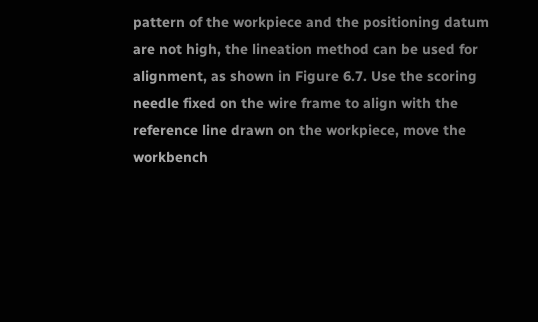pattern of the workpiece and the positioning datum are not high, the lineation method can be used for alignment, as shown in Figure 6.7. Use the scoring needle fixed on the wire frame to align with the reference line drawn on the workpiece, move the workbench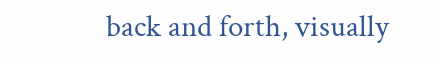back and forth, visually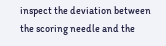inspect the deviation between the scoring needle and the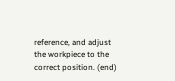reference, and adjust the workpiece to the correct position. (end)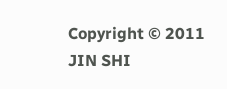Copyright © 2011 JIN SHI